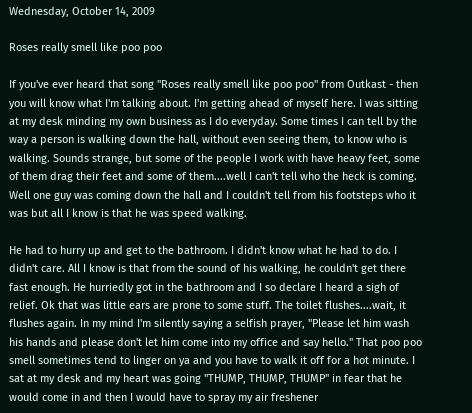Wednesday, October 14, 2009

Roses really smell like poo poo

If you've ever heard that song "Roses really smell like poo poo" from Outkast - then you will know what I'm talking about. I'm getting ahead of myself here. I was sitting at my desk minding my own business as I do everyday. Some times I can tell by the way a person is walking down the hall, without even seeing them, to know who is walking. Sounds strange, but some of the people I work with have heavy feet, some of them drag their feet and some of them....well I can't tell who the heck is coming. Well one guy was coming down the hall and I couldn't tell from his footsteps who it was but all I know is that he was speed walking.

He had to hurry up and get to the bathroom. I didn't know what he had to do. I didn't care. All I know is that from the sound of his walking, he couldn't get there fast enough. He hurriedly got in the bathroom and I so declare I heard a sigh of relief. Ok that was little ears are prone to some stuff. The toilet flushes....wait, it flushes again. In my mind I'm silently saying a selfish prayer, "Please let him wash his hands and please don't let him come into my office and say hello." That poo poo smell sometimes tend to linger on ya and you have to walk it off for a hot minute. I sat at my desk and my heart was going "THUMP, THUMP, THUMP" in fear that he would come in and then I would have to spray my air freshener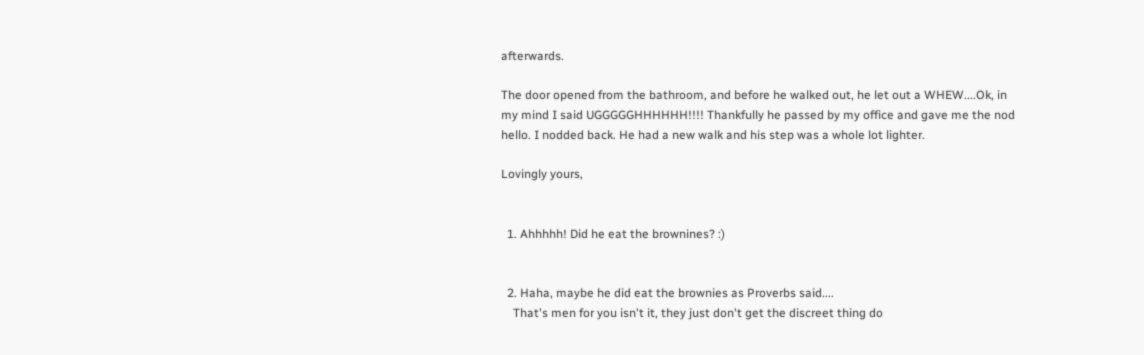afterwards.

The door opened from the bathroom, and before he walked out, he let out a WHEW....Ok, in my mind I said UGGGGGHHHHHH!!!! Thankfully he passed by my office and gave me the nod hello. I nodded back. He had a new walk and his step was a whole lot lighter.

Lovingly yours,


  1. Ahhhhh! Did he eat the brownines? :)


  2. Haha, maybe he did eat the brownies as Proverbs said....
    That's men for you isn't it, they just don't get the discreet thing do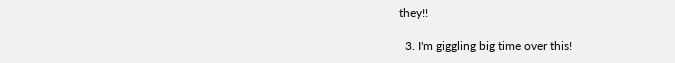they!!

  3. I'm giggling big time over this!